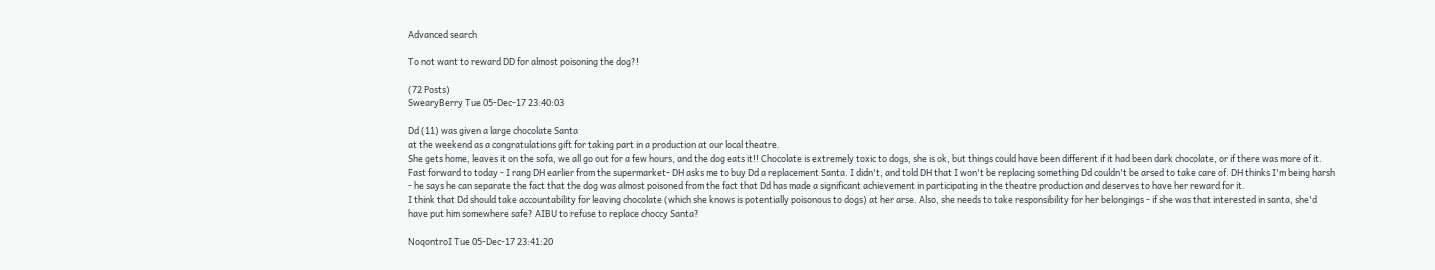Advanced search

To not want to reward DD for almost poisoning the dog?!

(72 Posts)
SwearyBerry Tue 05-Dec-17 23:40:03

Dd (11) was given a large chocolate Santa
at the weekend as a congratulations gift for taking part in a production at our local theatre.
She gets home, leaves it on the sofa, we all go out for a few hours, and the dog eats it!! Chocolate is extremely toxic to dogs, she is ok, but things could have been different if it had been dark chocolate, or if there was more of it.
Fast forward to today - I rang DH earlier from the supermarket- DH asks me to buy Dd a replacement Santa. I didn't, and told DH that I won't be replacing something Dd couldn't be arsed to take care of. DH thinks I'm being harsh - he says he can separate the fact that the dog was almost poisoned from the fact that Dd has made a significant achievement in participating in the theatre production and deserves to have her reward for it.
I think that Dd should take accountability for leaving chocolate (which she knows is potentially poisonous to dogs) at her arse. Also, she needs to take responsibility for her belongings - if she was that interested in santa, she'd have put him somewhere safe? AIBU to refuse to replace choccy Santa?

NoqontroI Tue 05-Dec-17 23:41:20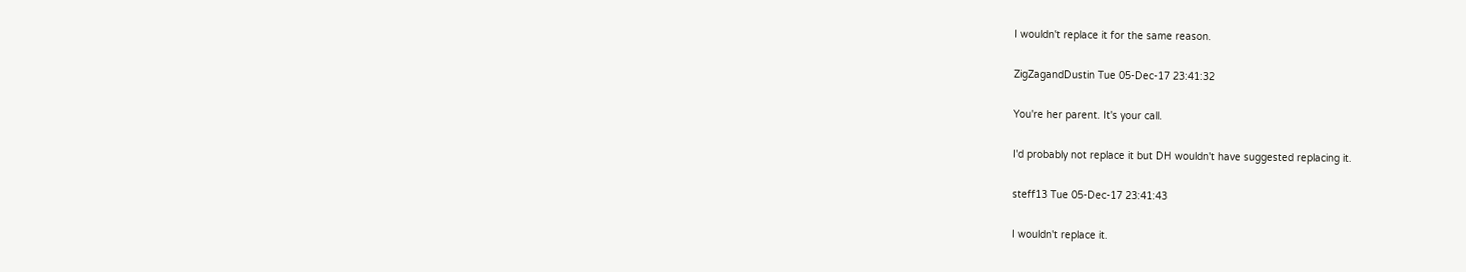I wouldn't replace it for the same reason.

ZigZagandDustin Tue 05-Dec-17 23:41:32

You're her parent. It's your call.

I'd probably not replace it but DH wouldn't have suggested replacing it.

steff13 Tue 05-Dec-17 23:41:43

I wouldn't replace it.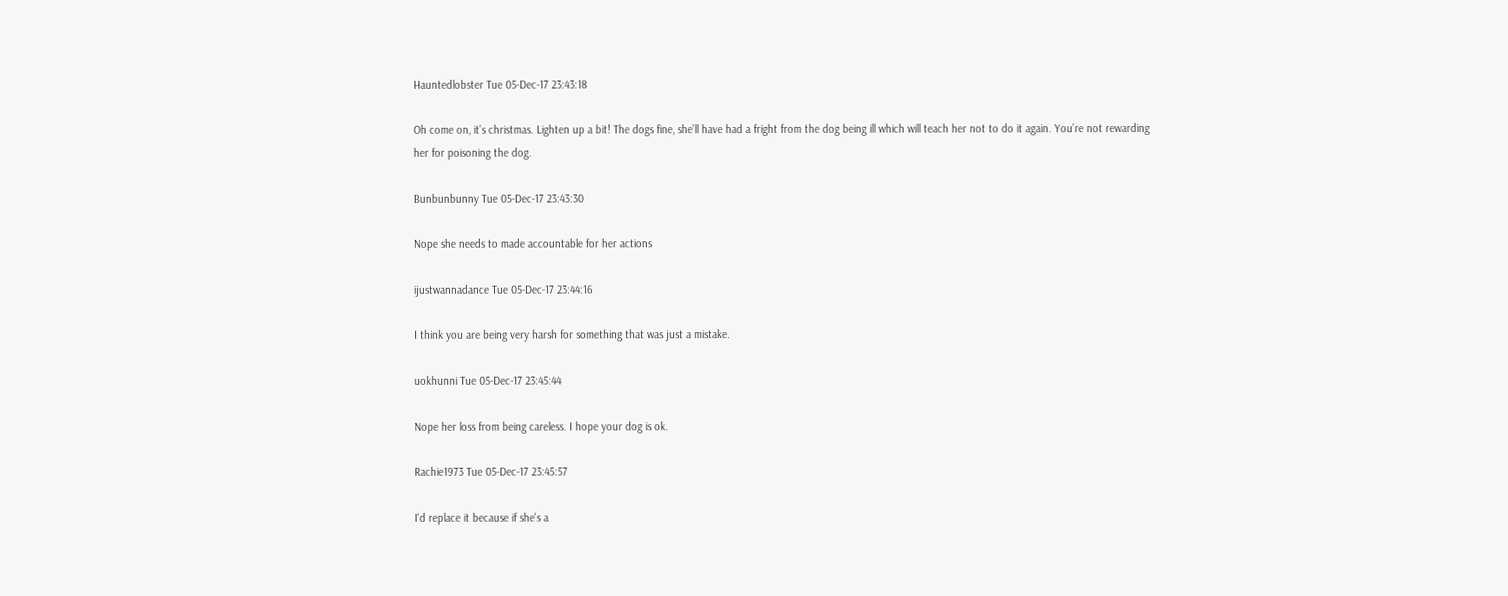Hauntedlobster Tue 05-Dec-17 23:43:18

Oh come on, it’s christmas. Lighten up a bit! The dogs fine, she’ll have had a fright from the dog being ill which will teach her not to do it again. You’re not rewarding her for poisoning the dog.

Bunbunbunny Tue 05-Dec-17 23:43:30

Nope she needs to made accountable for her actions

ijustwannadance Tue 05-Dec-17 23:44:16

I think you are being very harsh for something that was just a mistake.

uokhunni Tue 05-Dec-17 23:45:44

Nope her loss from being careless. I hope your dog is ok.

Rachie1973 Tue 05-Dec-17 23:45:57

I'd replace it because if she's a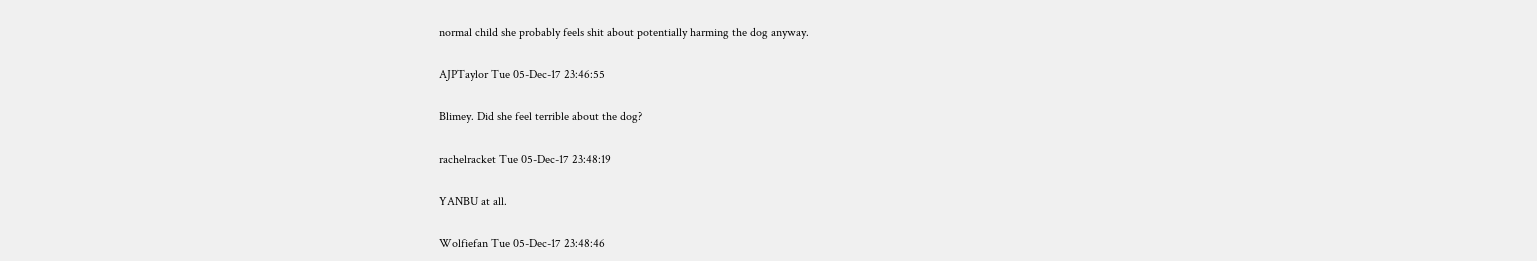normal child she probably feels shit about potentially harming the dog anyway.

AJPTaylor Tue 05-Dec-17 23:46:55

Blimey. Did she feel terrible about the dog?

rachelracket Tue 05-Dec-17 23:48:19

YANBU at all.

Wolfiefan Tue 05-Dec-17 23:48:46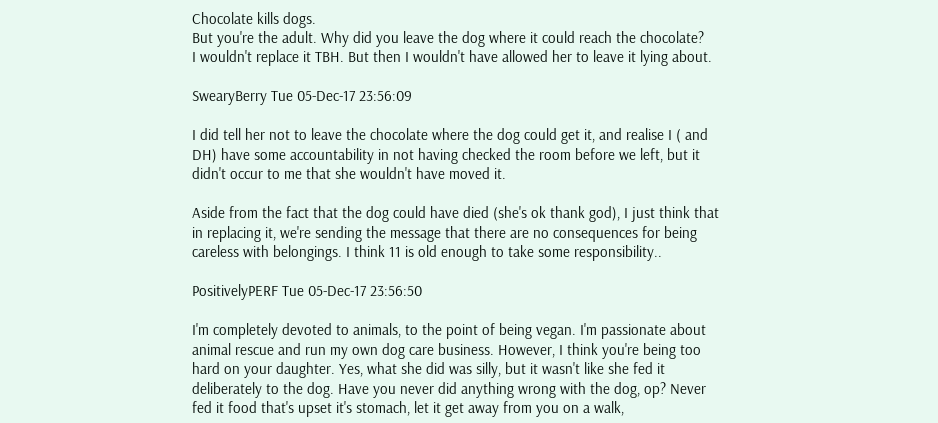Chocolate kills dogs.
But you're the adult. Why did you leave the dog where it could reach the chocolate?
I wouldn't replace it TBH. But then I wouldn't have allowed her to leave it lying about.

SwearyBerry Tue 05-Dec-17 23:56:09

I did tell her not to leave the chocolate where the dog could get it, and realise I ( and DH) have some accountability in not having checked the room before we left, but it didn't occur to me that she wouldn't have moved it.

Aside from the fact that the dog could have died (she's ok thank god), I just think that in replacing it, we're sending the message that there are no consequences for being careless with belongings. I think 11 is old enough to take some responsibility..

PositivelyPERF Tue 05-Dec-17 23:56:50

I'm completely devoted to animals, to the point of being vegan. I'm passionate about animal rescue and run my own dog care business. However, I think you're being too hard on your daughter. Yes, what she did was silly, but it wasn't like she fed it deliberately to the dog. Have you never did anything wrong with the dog, op? Never fed it food that's upset it's stomach, let it get away from you on a walk,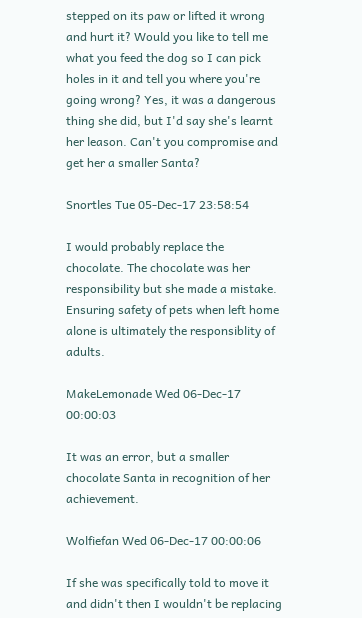stepped on its paw or lifted it wrong and hurt it? Would you like to tell me what you feed the dog so I can pick holes in it and tell you where you're going wrong? Yes, it was a dangerous thing she did, but I'd say she's learnt her leason. Can't you compromise and get her a smaller Santa?

Snortles Tue 05-Dec-17 23:58:54

I would probably replace the chocolate. The chocolate was her responsibility but she made a mistake. Ensuring safety of pets when left home alone is ultimately the responsiblity of adults.

MakeLemonade Wed 06-Dec-17 00:00:03

It was an error, but a smaller chocolate Santa in recognition of her achievement.

Wolfiefan Wed 06-Dec-17 00:00:06

If she was specifically told to move it and didn't then I wouldn't be replacing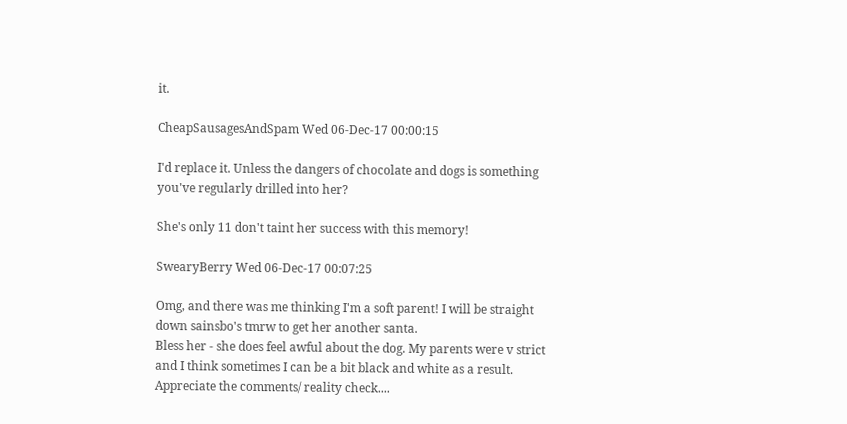it.

CheapSausagesAndSpam Wed 06-Dec-17 00:00:15

I'd replace it. Unless the dangers of chocolate and dogs is something you've regularly drilled into her?

She's only 11 don't taint her success with this memory!

SwearyBerry Wed 06-Dec-17 00:07:25

Omg, and there was me thinking I'm a soft parent! I will be straight down sainsbo's tmrw to get her another santa.
Bless her - she does feel awful about the dog. My parents were v strict and I think sometimes I can be a bit black and white as a result. Appreciate the comments/ reality check....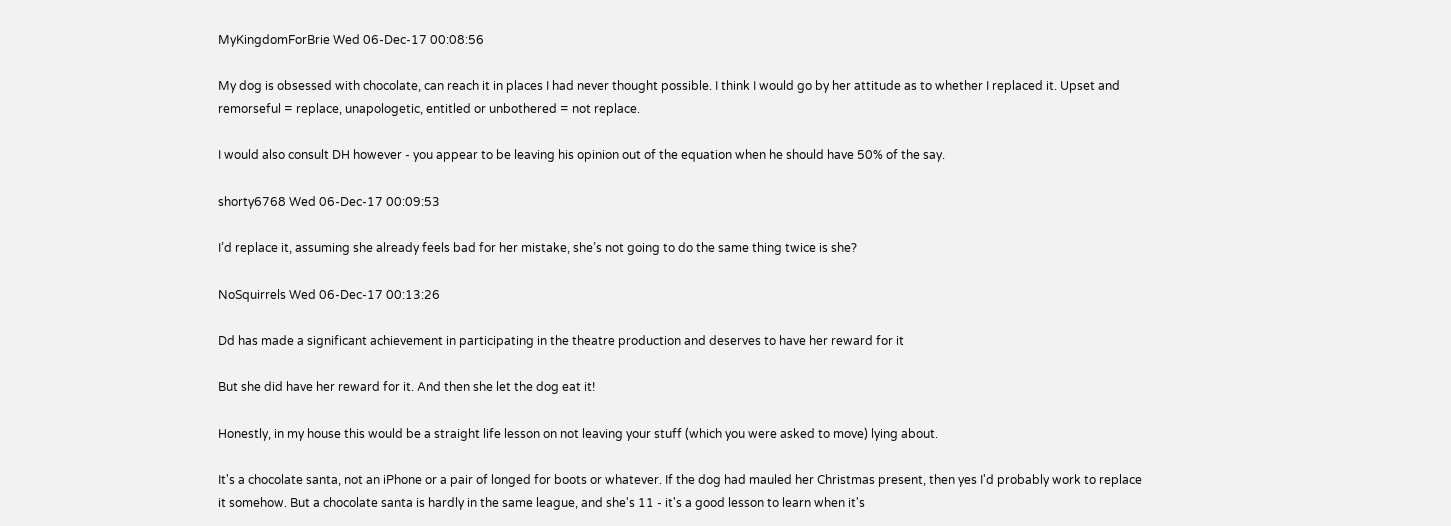MyKingdomForBrie Wed 06-Dec-17 00:08:56

My dog is obsessed with chocolate, can reach it in places I had never thought possible. I think I would go by her attitude as to whether I replaced it. Upset and remorseful = replace, unapologetic, entitled or unbothered = not replace.

I would also consult DH however - you appear to be leaving his opinion out of the equation when he should have 50% of the say.

shorty6768 Wed 06-Dec-17 00:09:53

I’d replace it, assuming she already feels bad for her mistake, she’s not going to do the same thing twice is she?

NoSquirrels Wed 06-Dec-17 00:13:26

Dd has made a significant achievement in participating in the theatre production and deserves to have her reward for it

But she did have her reward for it. And then she let the dog eat it!

Honestly, in my house this would be a straight life lesson on not leaving your stuff (which you were asked to move) lying about.

It's a chocolate santa, not an iPhone or a pair of longed for boots or whatever. If the dog had mauled her Christmas present, then yes I'd probably work to replace it somehow. But a chocolate santa is hardly in the same league, and she's 11 - it's a good lesson to learn when it's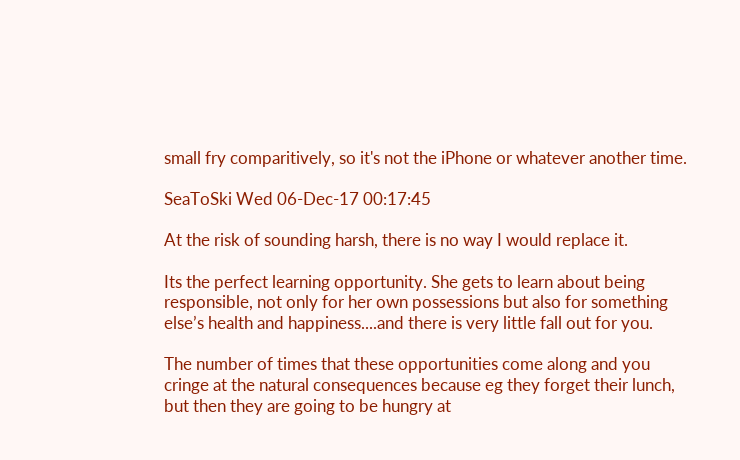small fry comparitively, so it's not the iPhone or whatever another time.

SeaToSki Wed 06-Dec-17 00:17:45

At the risk of sounding harsh, there is no way I would replace it.

Its the perfect learning opportunity. She gets to learn about being responsible, not only for her own possessions but also for something else’s health and happiness....and there is very little fall out for you.

The number of times that these opportunities come along and you cringe at the natural consequences because eg they forget their lunch, but then they are going to be hungry at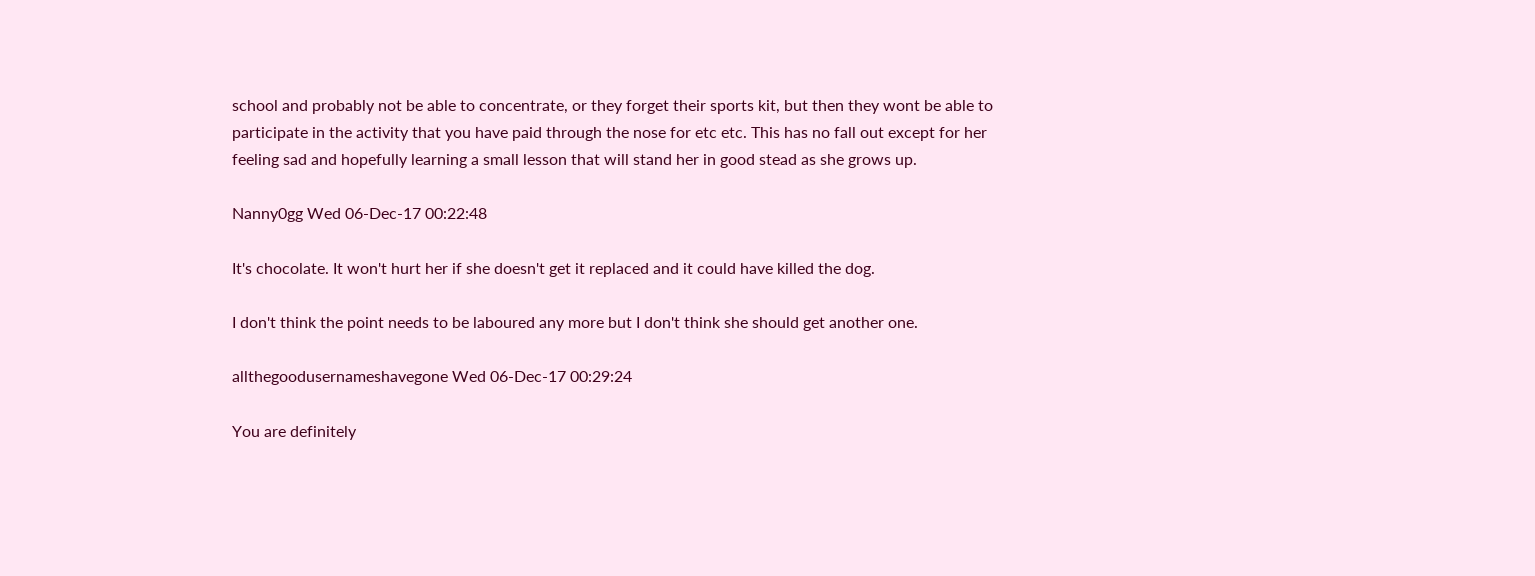school and probably not be able to concentrate, or they forget their sports kit, but then they wont be able to participate in the activity that you have paid through the nose for etc etc. This has no fall out except for her feeling sad and hopefully learning a small lesson that will stand her in good stead as she grows up.

Nanny0gg Wed 06-Dec-17 00:22:48

It's chocolate. It won't hurt her if she doesn't get it replaced and it could have killed the dog.

I don't think the point needs to be laboured any more but I don't think she should get another one.

allthegoodusernameshavegone Wed 06-Dec-17 00:29:24

You are definitely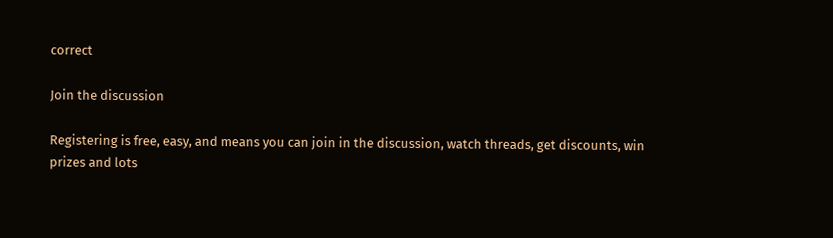correct

Join the discussion

Registering is free, easy, and means you can join in the discussion, watch threads, get discounts, win prizes and lots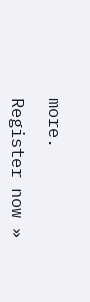more.

Register now »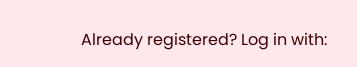Already registered? Log in with: